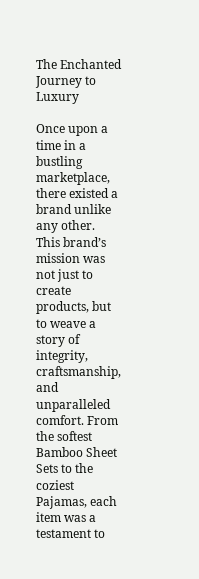The Enchanted Journey to Luxury

Once upon a time in a bustling marketplace, there existed a brand unlike any other. This brand’s mission was not just to create products, but to weave a story of integrity, craftsmanship, and unparalleled comfort. From the softest Bamboo Sheet Sets to the coziest Pajamas, each item was a testament to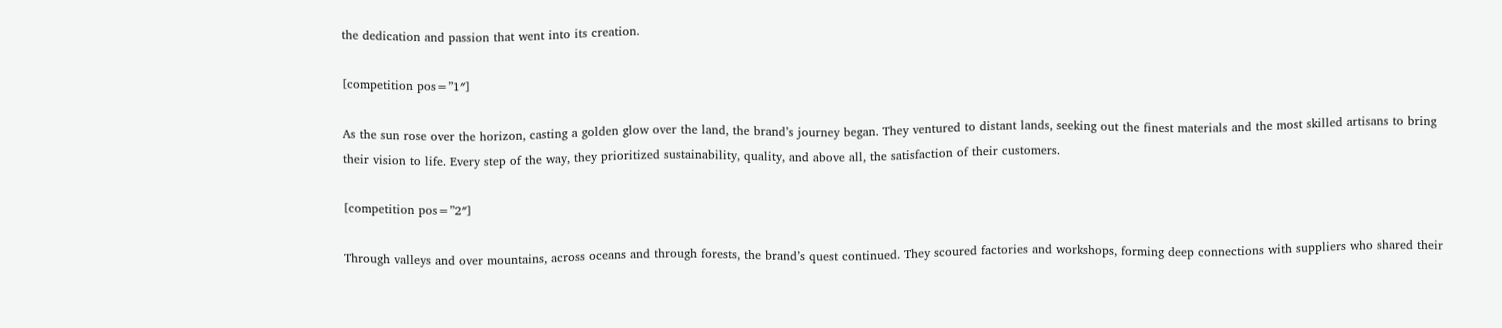the dedication and passion that went into its creation.

[competition pos=”1″]

As the sun rose over the horizon, casting a golden glow over the land, the brand’s journey began. They ventured to distant lands, seeking out the finest materials and the most skilled artisans to bring their vision to life. Every step of the way, they prioritized sustainability, quality, and above all, the satisfaction of their customers.

[competition pos=”2″]

Through valleys and over mountains, across oceans and through forests, the brand’s quest continued. They scoured factories and workshops, forming deep connections with suppliers who shared their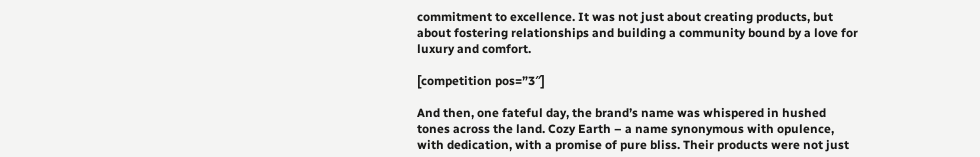commitment to excellence. It was not just about creating products, but about fostering relationships and building a community bound by a love for luxury and comfort.

[competition pos=”3″]

And then, one fateful day, the brand’s name was whispered in hushed tones across the land. Cozy Earth – a name synonymous with opulence, with dedication, with a promise of pure bliss. Their products were not just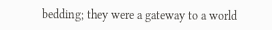bedding; they were a gateway to a world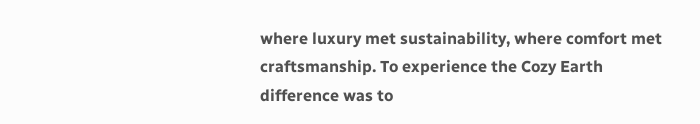where luxury met sustainability, where comfort met craftsmanship. To experience the Cozy Earth difference was to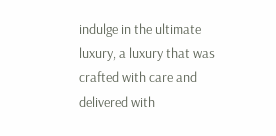indulge in the ultimate luxury, a luxury that was crafted with care and delivered with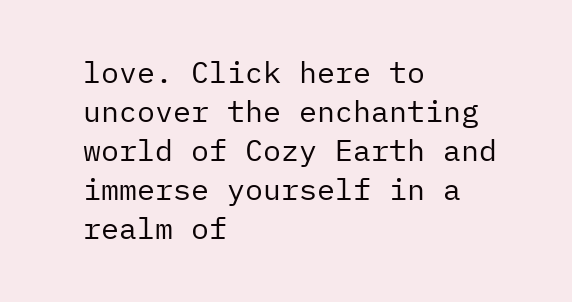love. Click here to uncover the enchanting world of Cozy Earth and immerse yourself in a realm of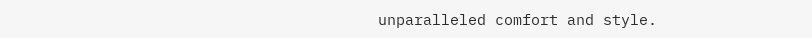unparalleled comfort and style.